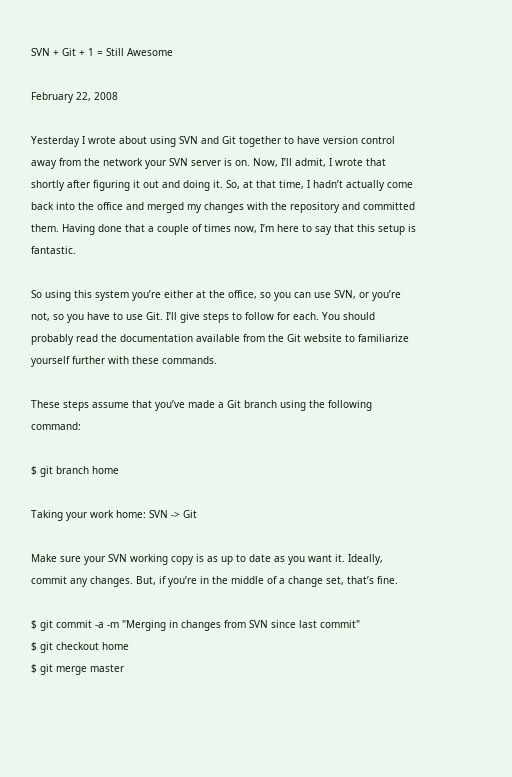SVN + Git + 1 = Still Awesome

February 22, 2008

Yesterday I wrote about using SVN and Git together to have version control away from the network your SVN server is on. Now, I’ll admit, I wrote that shortly after figuring it out and doing it. So, at that time, I hadn’t actually come back into the office and merged my changes with the repository and committed them. Having done that a couple of times now, I’m here to say that this setup is fantastic.

So using this system you’re either at the office, so you can use SVN, or you’re not, so you have to use Git. I’ll give steps to follow for each. You should probably read the documentation available from the Git website to familiarize yourself further with these commands.

These steps assume that you’ve made a Git branch using the following command:

$ git branch home

Taking your work home: SVN -> Git

Make sure your SVN working copy is as up to date as you want it. Ideally, commit any changes. But, if you’re in the middle of a change set, that’s fine.

$ git commit -a -m "Merging in changes from SVN since last commit"
$ git checkout home
$ git merge master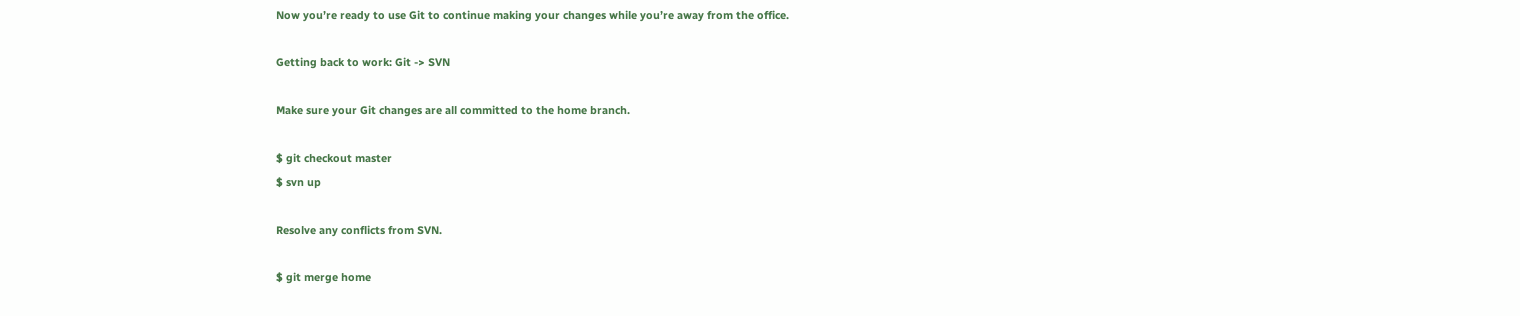Now you’re ready to use Git to continue making your changes while you’re away from the office.

Getting back to work: Git -> SVN

Make sure your Git changes are all committed to the home branch.

$ git checkout master
$ svn up

Resolve any conflicts from SVN.

$ git merge home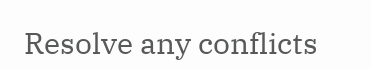Resolve any conflicts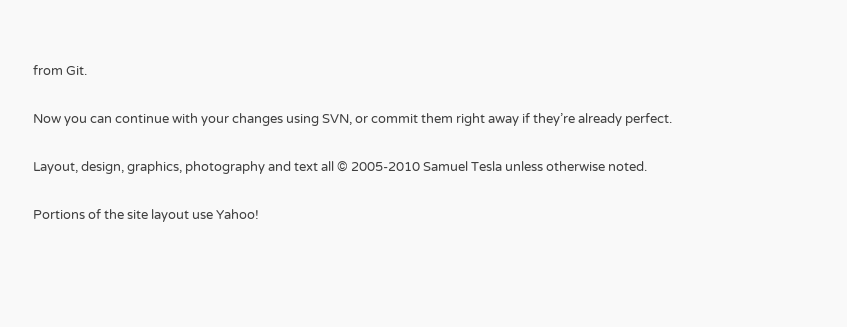from Git.

Now you can continue with your changes using SVN, or commit them right away if they’re already perfect.

Layout, design, graphics, photography and text all © 2005-2010 Samuel Tesla unless otherwise noted.

Portions of the site layout use Yahoo!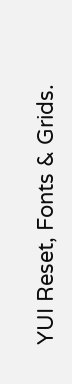YUI Reset, Fonts & Grids.